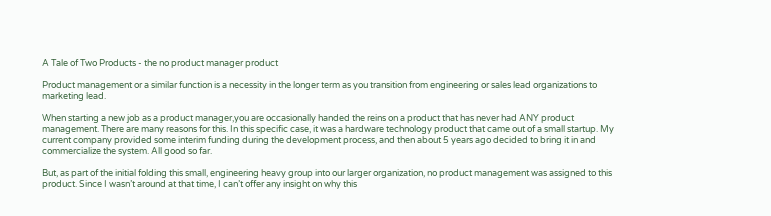A Tale of Two Products - the no product manager product

Product management or a similar function is a necessity in the longer term as you transition from engineering or sales lead organizations to marketing lead.

When starting a new job as a product manager,you are occasionally handed the reins on a product that has never had ANY product management. There are many reasons for this. In this specific case, it was a hardware technology product that came out of a small startup. My current company provided some interim funding during the development process, and then about 5 years ago decided to bring it in and commercialize the system. All good so far.

But, as part of the initial folding this small, engineering heavy group into our larger organization, no product management was assigned to this product. Since I wasn’t around at that time, I can’t offer any insight on why this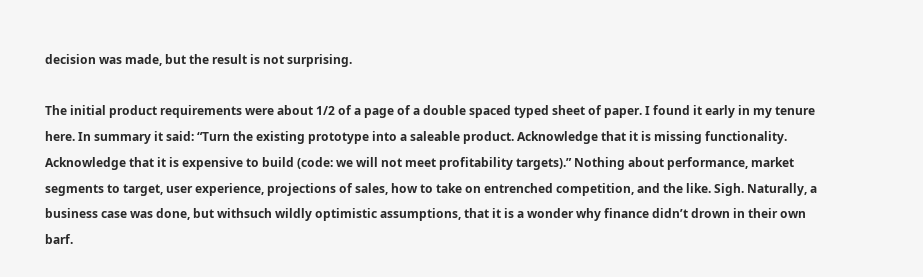decision was made, but the result is not surprising.

The initial product requirements were about 1/2 of a page of a double spaced typed sheet of paper. I found it early in my tenure here. In summary it said: “Turn the existing prototype into a saleable product. Acknowledge that it is missing functionality. Acknowledge that it is expensive to build (code: we will not meet profitability targets).” Nothing about performance, market segments to target, user experience, projections of sales, how to take on entrenched competition, and the like. Sigh. Naturally, a business case was done, but withsuch wildly optimistic assumptions, that it is a wonder why finance didn’t drown in their own barf.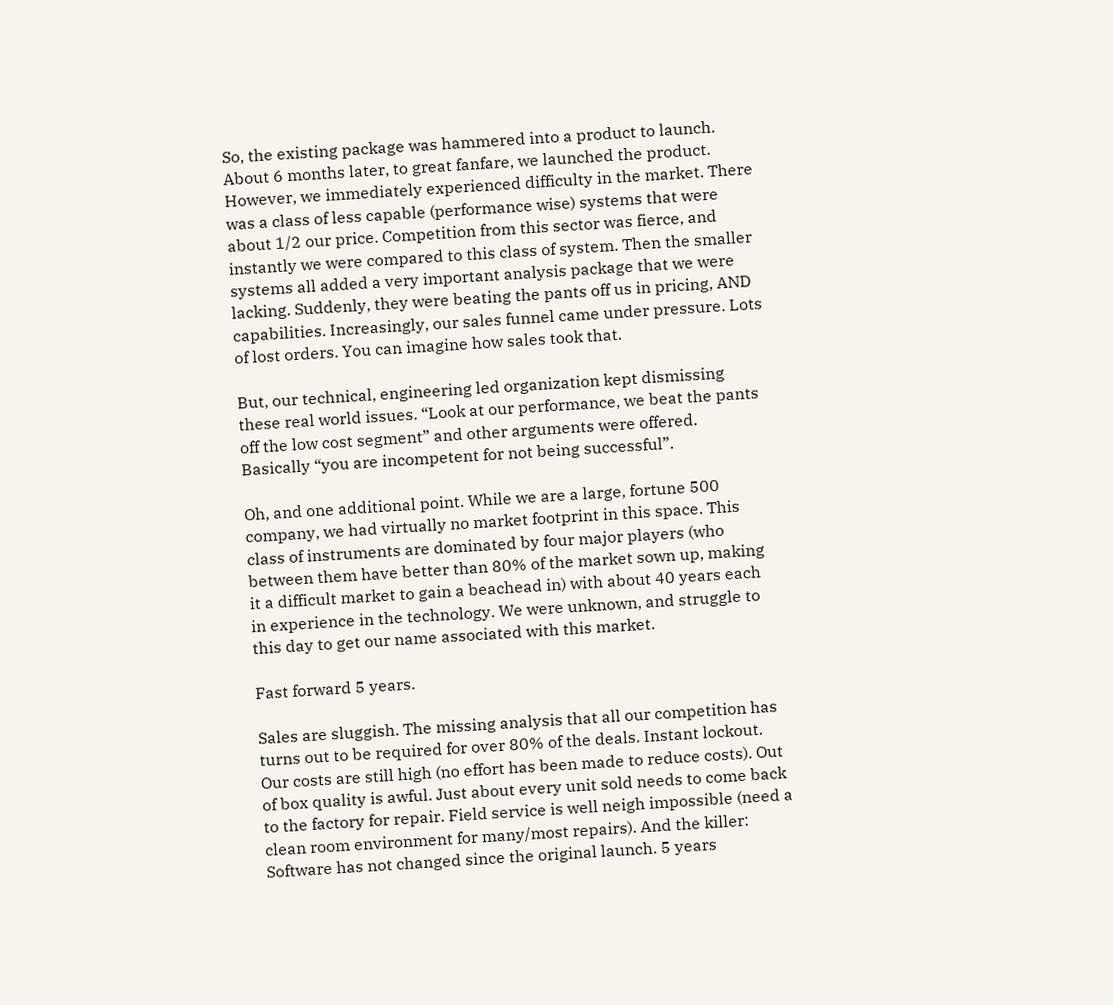So, the existing package was hammered into a product to launch. About 6 months later, to great fanfare, we launched the product. However, we immediately experienced difficulty in the market. There was a class of less capable (performance wise) systems that were about 1/2 our price. Competition from this sector was fierce, and instantly we were compared to this class of system. Then the smaller systems all added a very important analysis package that we were lacking. Suddenly, they were beating the pants off us in pricing, AND capabilities. Increasingly, our sales funnel came under pressure. Lots of lost orders. You can imagine how sales took that.

But, our technical, engineering led organization kept dismissing these real world issues. “Look at our performance, we beat the pants off the low cost segment” and other arguments were offered. Basically “you are incompetent for not being successful”.

Oh, and one additional point. While we are a large, fortune 500 company, we had virtually no market footprint in this space. This class of instruments are dominated by four major players (who between them have better than 80% of the market sown up, making it a difficult market to gain a beachead in) with about 40 years each in experience in the technology. We were unknown, and struggle to this day to get our name associated with this market.

Fast forward 5 years.

Sales are sluggish. The missing analysis that all our competition has turns out to be required for over 80% of the deals. Instant lockout. Our costs are still high (no effort has been made to reduce costs). Out of box quality is awful. Just about every unit sold needs to come back to the factory for repair. Field service is well neigh impossible (need a clean room environment for many/most repairs). And the killer: Software has not changed since the original launch. 5 years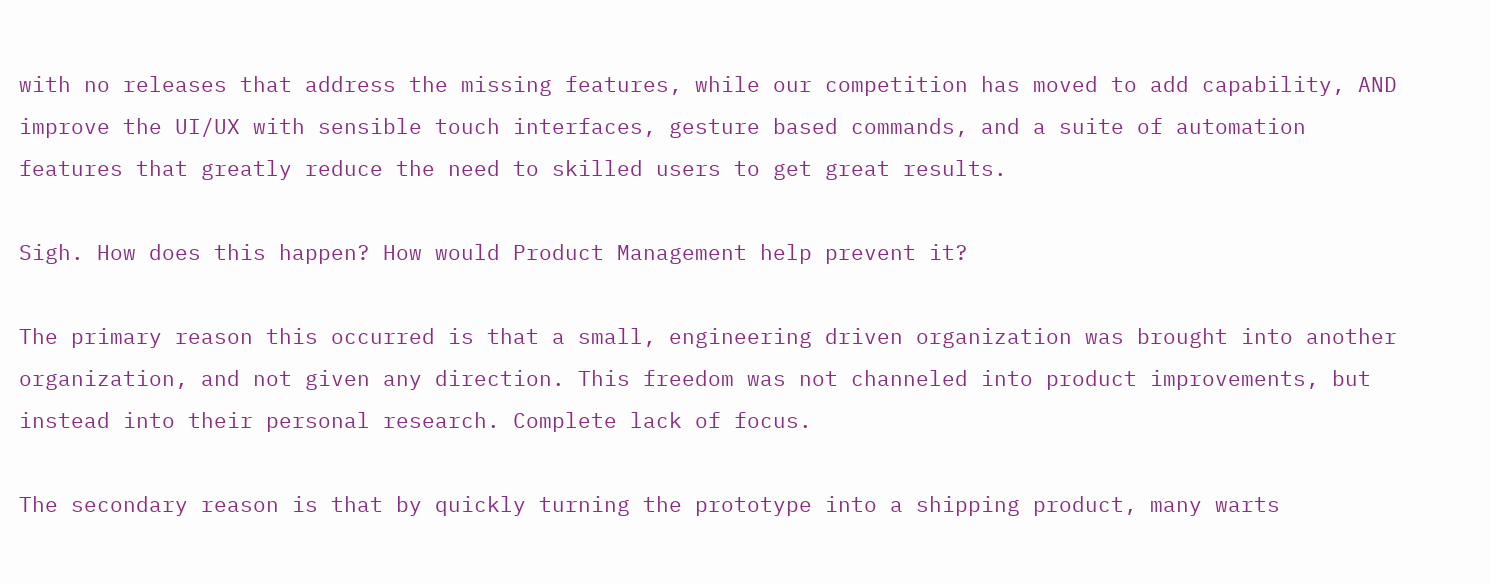with no releases that address the missing features, while our competition has moved to add capability, AND improve the UI/UX with sensible touch interfaces, gesture based commands, and a suite of automation features that greatly reduce the need to skilled users to get great results.

Sigh. How does this happen? How would Product Management help prevent it?

The primary reason this occurred is that a small, engineering driven organization was brought into another organization, and not given any direction. This freedom was not channeled into product improvements, but instead into their personal research. Complete lack of focus.

The secondary reason is that by quickly turning the prototype into a shipping product, many warts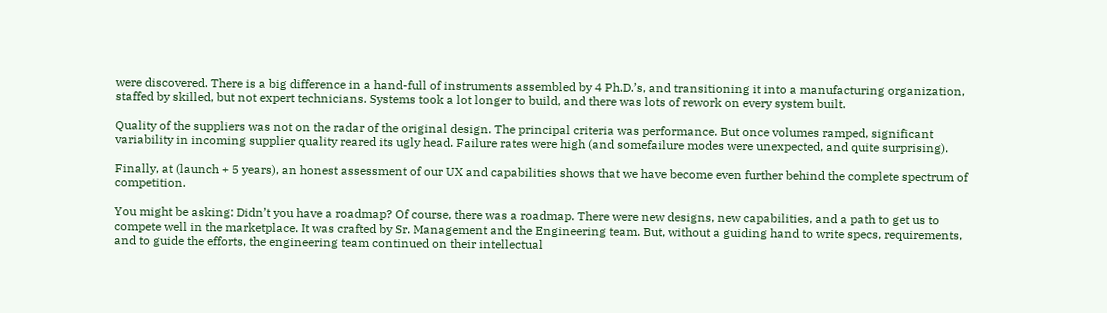were discovered. There is a big difference in a hand-full of instruments assembled by 4 Ph.D.’s, and transitioning it into a manufacturing organization, staffed by skilled, but not expert technicians. Systems took a lot longer to build, and there was lots of rework on every system built.

Quality of the suppliers was not on the radar of the original design. The principal criteria was performance. But once volumes ramped, significant variability in incoming supplier quality reared its ugly head. Failure rates were high (and somefailure modes were unexpected, and quite surprising).

Finally, at (launch + 5 years), an honest assessment of our UX and capabilities shows that we have become even further behind the complete spectrum of competition.

You might be asking: Didn’t you have a roadmap? Of course, there was a roadmap. There were new designs, new capabilities, and a path to get us to compete well in the marketplace. It was crafted by Sr. Management and the Engineering team. But, without a guiding hand to write specs, requirements, and to guide the efforts, the engineering team continued on their intellectual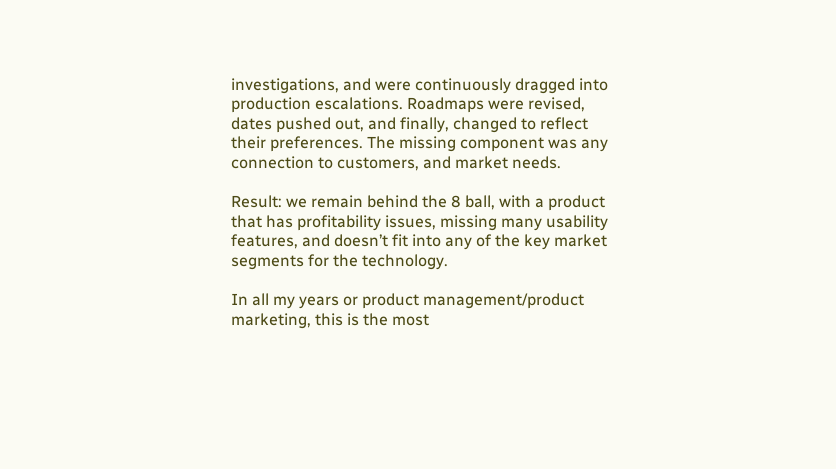investigations, and were continuously dragged into production escalations. Roadmaps were revised, dates pushed out, and finally, changed to reflect their preferences. The missing component was any connection to customers, and market needs.

Result: we remain behind the 8 ball, with a product that has profitability issues, missing many usability features, and doesn’t fit into any of the key market segments for the technology.

In all my years or product management/product marketing, this is the most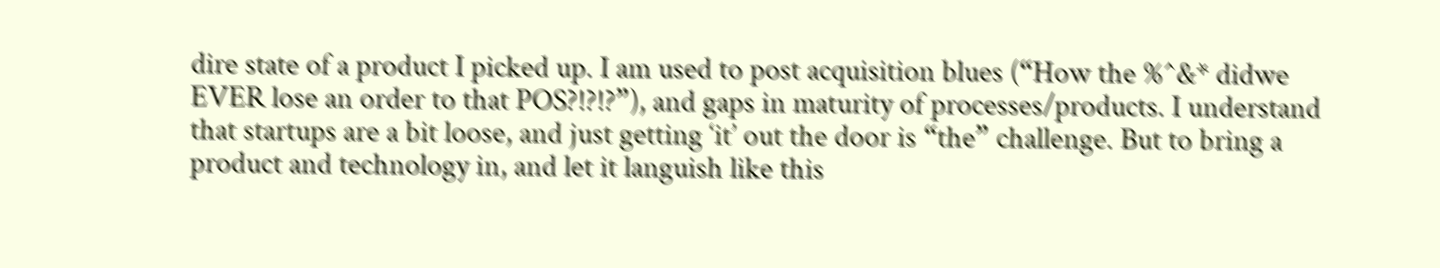dire state of a product I picked up. I am used to post acquisition blues (“How the %^&* didwe EVER lose an order to that POS?!?!?”), and gaps in maturity of processes/products. I understand that startups are a bit loose, and just getting ‘it’ out the door is “the” challenge. But to bring a product and technology in, and let it languish like this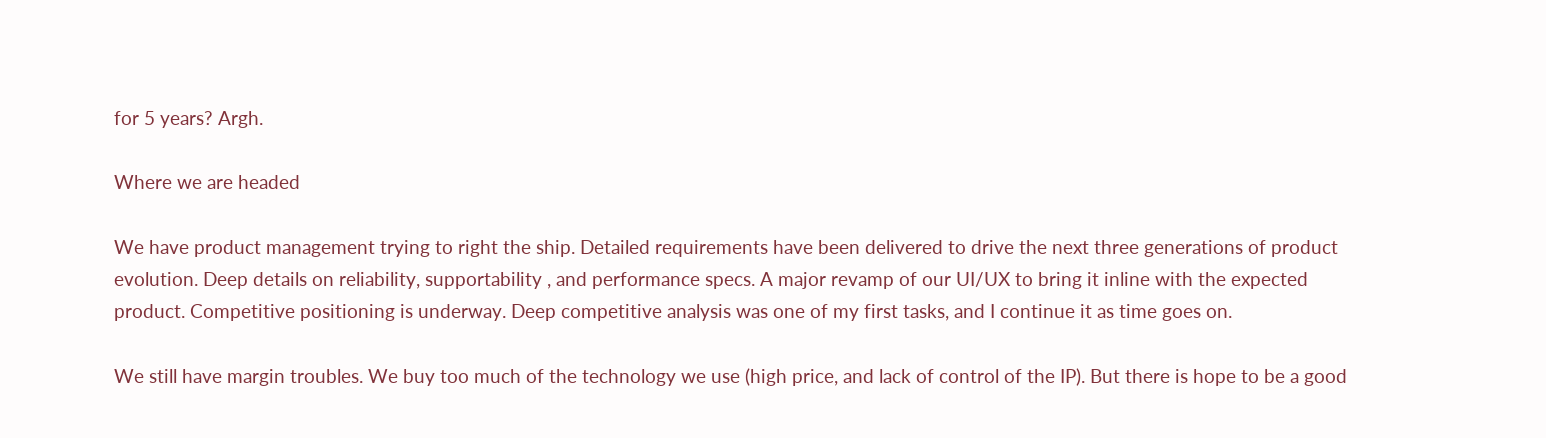for 5 years? Argh.

Where we are headed

We have product management trying to right the ship. Detailed requirements have been delivered to drive the next three generations of product evolution. Deep details on reliability, supportability , and performance specs. A major revamp of our UI/UX to bring it inline with the expected product. Competitive positioning is underway. Deep competitive analysis was one of my first tasks, and I continue it as time goes on.

We still have margin troubles. We buy too much of the technology we use (high price, and lack of control of the IP). But there is hope to be a good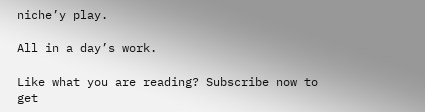niche’y play.

All in a day’s work.

Like what you are reading? Subscribe now to get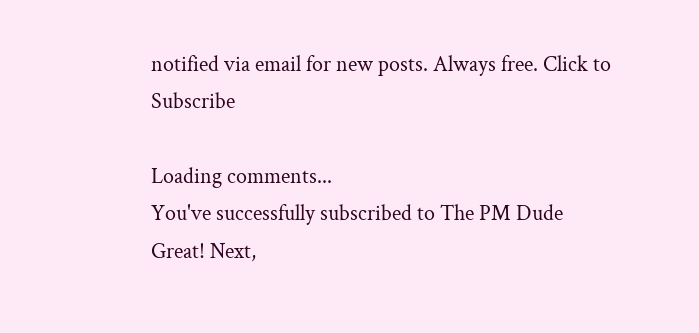notified via email for new posts. Always free. Click to Subscribe

Loading comments...
You've successfully subscribed to The PM Dude
Great! Next,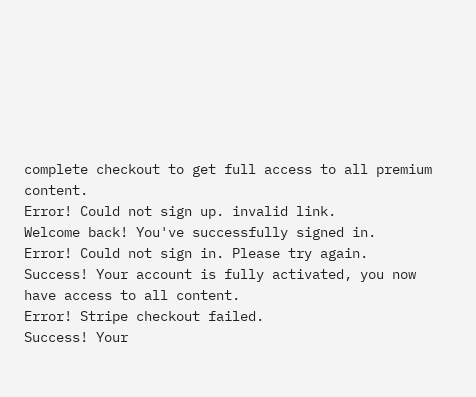complete checkout to get full access to all premium content.
Error! Could not sign up. invalid link.
Welcome back! You've successfully signed in.
Error! Could not sign in. Please try again.
Success! Your account is fully activated, you now have access to all content.
Error! Stripe checkout failed.
Success! Your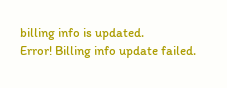billing info is updated.
Error! Billing info update failed.